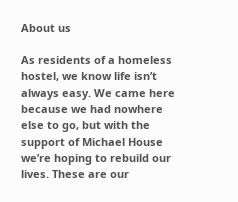About us

As residents of a homeless hostel, we know life isn’t always easy. We came here because we had nowhere else to go, but with the support of Michael House we’re hoping to rebuild our lives. These are our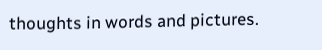thoughts in words and pictures.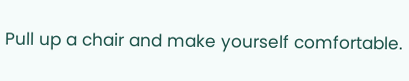Pull up a chair and make yourself comfortable.